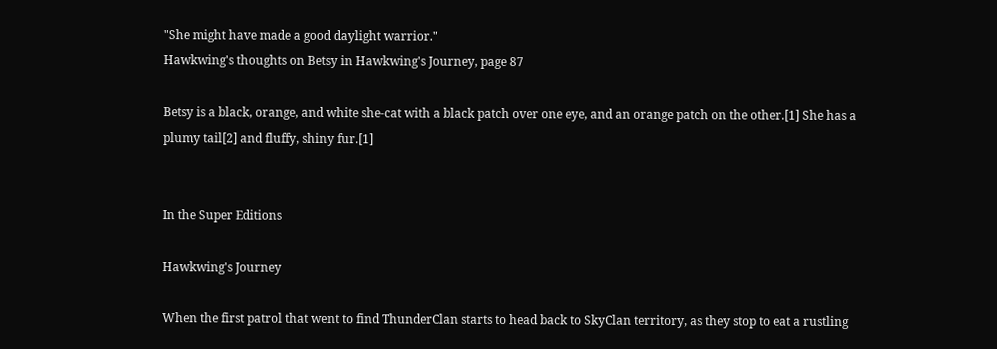"She might have made a good daylight warrior."
Hawkwing's thoughts on Betsy in Hawkwing's Journey, page 87

Betsy is a black, orange, and white she-cat with a black patch over one eye, and an orange patch on the other.[1] She has a plumy tail[2] and fluffy, shiny fur.[1]


In the Super Editions

Hawkwing's Journey

When the first patrol that went to find ThunderClan starts to head back to SkyClan territory, as they stop to eat a rustling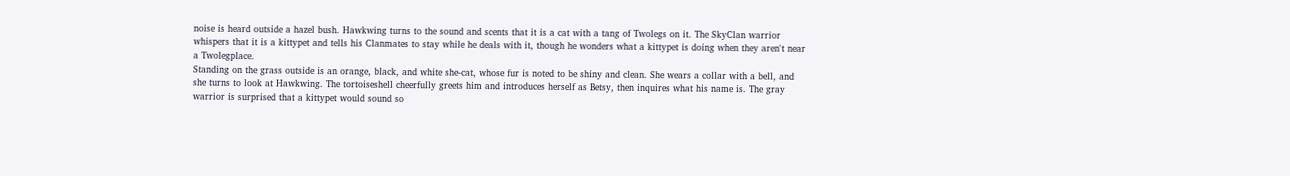noise is heard outside a hazel bush. Hawkwing turns to the sound and scents that it is a cat with a tang of Twolegs on it. The SkyClan warrior whispers that it is a kittypet and tells his Clanmates to stay while he deals with it, though he wonders what a kittypet is doing when they aren't near a Twolegplace.
Standing on the grass outside is an orange, black, and white she-cat, whose fur is noted to be shiny and clean. She wears a collar with a bell, and she turns to look at Hawkwing. The tortoiseshell cheerfully greets him and introduces herself as Betsy, then inquires what his name is. The gray warrior is surprised that a kittypet would sound so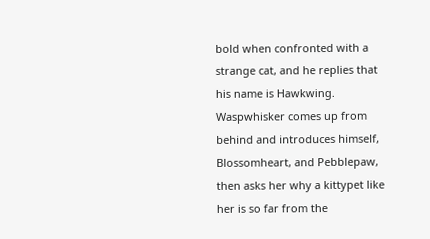bold when confronted with a strange cat, and he replies that his name is Hawkwing. Waspwhisker comes up from behind and introduces himself, Blossomheart, and Pebblepaw, then asks her why a kittypet like her is so far from the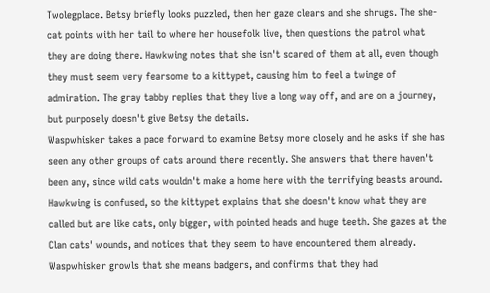Twolegplace. Betsy briefly looks puzzled, then her gaze clears and she shrugs. The she-cat points with her tail to where her housefolk live, then questions the patrol what they are doing there. Hawkwing notes that she isn't scared of them at all, even though they must seem very fearsome to a kittypet, causing him to feel a twinge of admiration. The gray tabby replies that they live a long way off, and are on a journey, but purposely doesn't give Betsy the details.
Waspwhisker takes a pace forward to examine Betsy more closely and he asks if she has seen any other groups of cats around there recently. She answers that there haven't been any, since wild cats wouldn't make a home here with the terrifying beasts around. Hawkwing is confused, so the kittypet explains that she doesn't know what they are called but are like cats, only bigger, with pointed heads and huge teeth. She gazes at the Clan cats' wounds, and notices that they seem to have encountered them already. Waspwhisker growls that she means badgers, and confirms that they had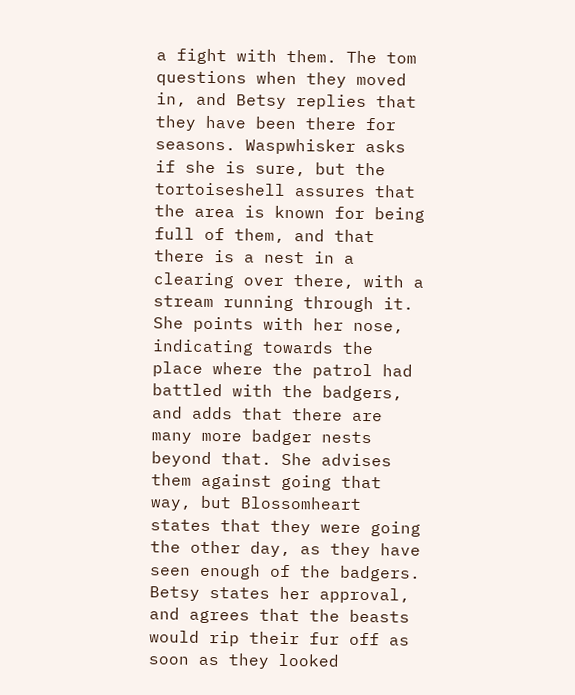a fight with them. The tom questions when they moved in, and Betsy replies that they have been there for seasons. Waspwhisker asks if she is sure, but the tortoiseshell assures that the area is known for being full of them, and that there is a nest in a clearing over there, with a stream running through it. She points with her nose, indicating towards the place where the patrol had battled with the badgers, and adds that there are many more badger nests beyond that. She advises them against going that way, but Blossomheart states that they were going the other day, as they have seen enough of the badgers. Betsy states her approval, and agrees that the beasts would rip their fur off as soon as they looked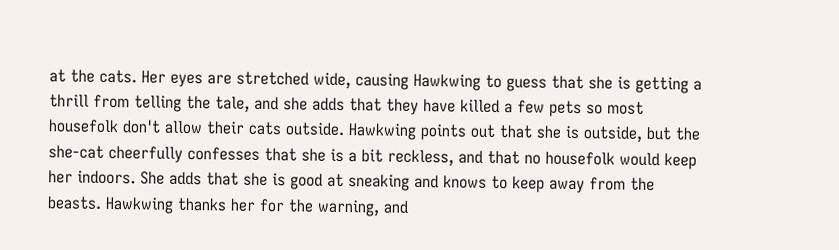at the cats. Her eyes are stretched wide, causing Hawkwing to guess that she is getting a thrill from telling the tale, and she adds that they have killed a few pets so most housefolk don't allow their cats outside. Hawkwing points out that she is outside, but the she-cat cheerfully confesses that she is a bit reckless, and that no housefolk would keep her indoors. She adds that she is good at sneaking and knows to keep away from the beasts. Hawkwing thanks her for the warning, and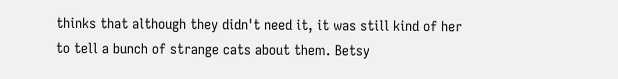thinks that although they didn't need it, it was still kind of her to tell a bunch of strange cats about them. Betsy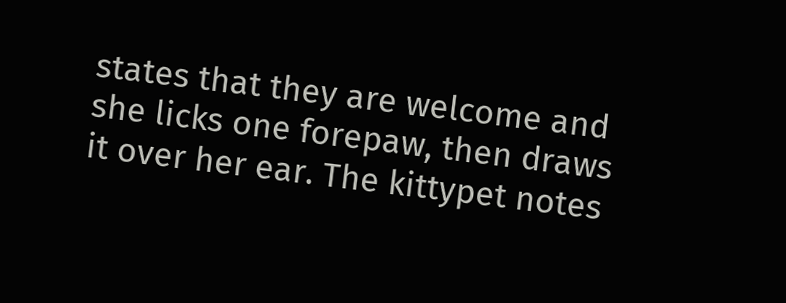states that they are welcome and she licks one forepaw, then draws it over her ear. The kittypet notes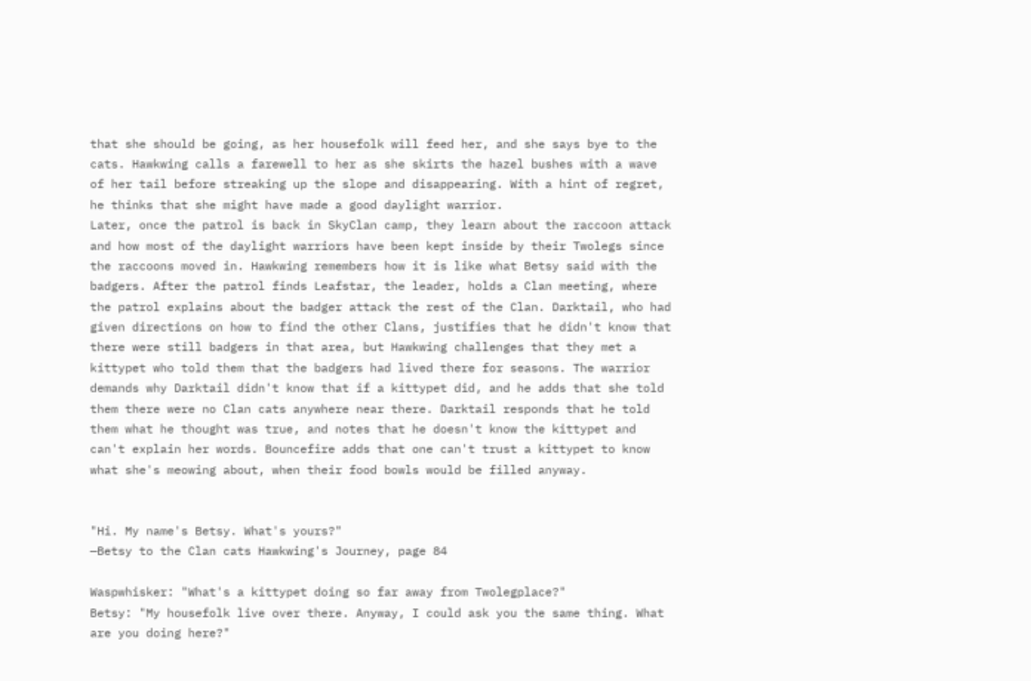that she should be going, as her housefolk will feed her, and she says bye to the cats. Hawkwing calls a farewell to her as she skirts the hazel bushes with a wave of her tail before streaking up the slope and disappearing. With a hint of regret, he thinks that she might have made a good daylight warrior.
Later, once the patrol is back in SkyClan camp, they learn about the raccoon attack and how most of the daylight warriors have been kept inside by their Twolegs since the raccoons moved in. Hawkwing remembers how it is like what Betsy said with the badgers. After the patrol finds Leafstar, the leader, holds a Clan meeting, where the patrol explains about the badger attack the rest of the Clan. Darktail, who had given directions on how to find the other Clans, justifies that he didn't know that there were still badgers in that area, but Hawkwing challenges that they met a kittypet who told them that the badgers had lived there for seasons. The warrior demands why Darktail didn't know that if a kittypet did, and he adds that she told them there were no Clan cats anywhere near there. Darktail responds that he told them what he thought was true, and notes that he doesn't know the kittypet and can't explain her words. Bouncefire adds that one can't trust a kittypet to know what she's meowing about, when their food bowls would be filled anyway.


"Hi. My name's Betsy. What's yours?"
—Betsy to the Clan cats Hawkwing's Journey, page 84

Waspwhisker: "What's a kittypet doing so far away from Twolegplace?"
Betsy: "My housefolk live over there. Anyway, I could ask you the same thing. What are you doing here?"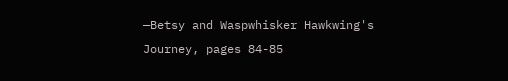—Betsy and Waspwhisker Hawkwing's Journey, pages 84-85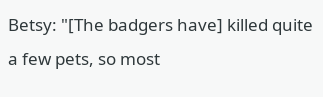Betsy: "[The badgers have] killed quite a few pets, so most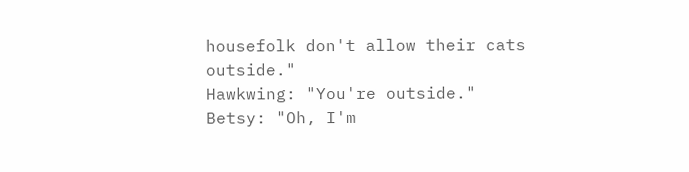housefolk don't allow their cats outside."
Hawkwing: "You're outside."
Betsy: "Oh, I'm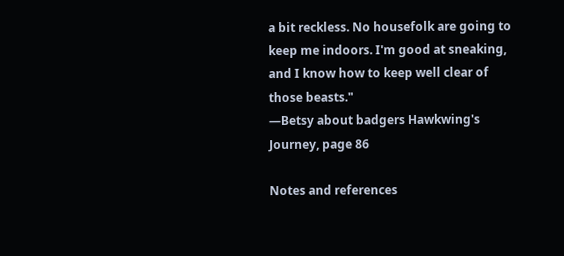a bit reckless. No housefolk are going to keep me indoors. I'm good at sneaking, and I know how to keep well clear of those beasts."
—Betsy about badgers Hawkwing's Journey, page 86

Notes and references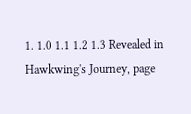1. 1.0 1.1 1.2 1.3 Revealed in Hawkwing's Journey, page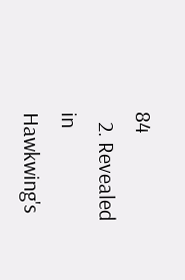84
  2. Revealed in Hawkwing's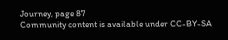Journey, page 87
Community content is available under CC-BY-SA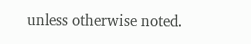unless otherwise noted.